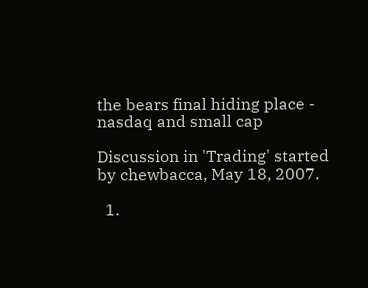the bears final hiding place - nasdaq and small cap

Discussion in 'Trading' started by chewbacca, May 18, 2007.

  1.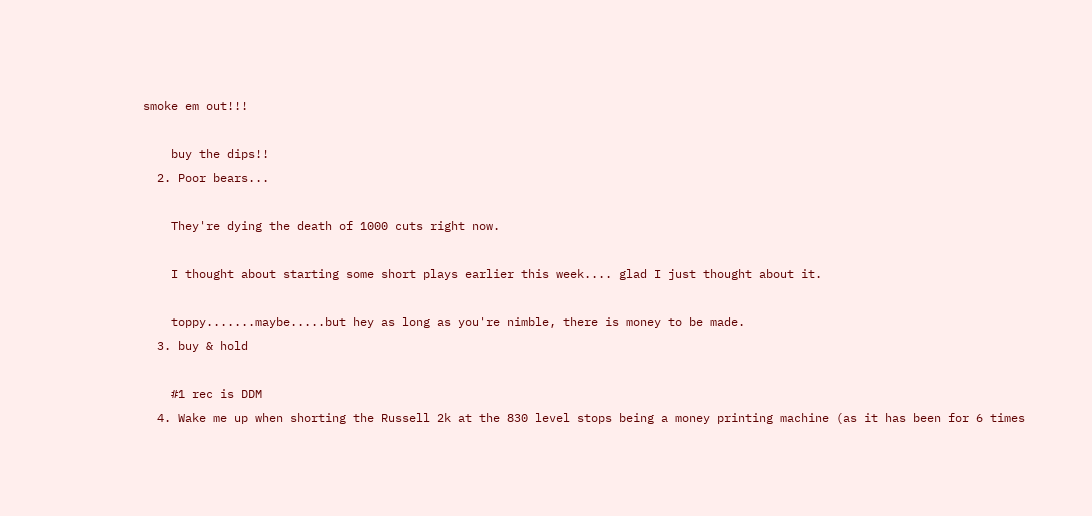smoke em out!!!

    buy the dips!!
  2. Poor bears...

    They're dying the death of 1000 cuts right now.

    I thought about starting some short plays earlier this week.... glad I just thought about it.

    toppy.......maybe.....but hey as long as you're nimble, there is money to be made.
  3. buy & hold

    #1 rec is DDM
  4. Wake me up when shorting the Russell 2k at the 830 level stops being a money printing machine (as it has been for 6 times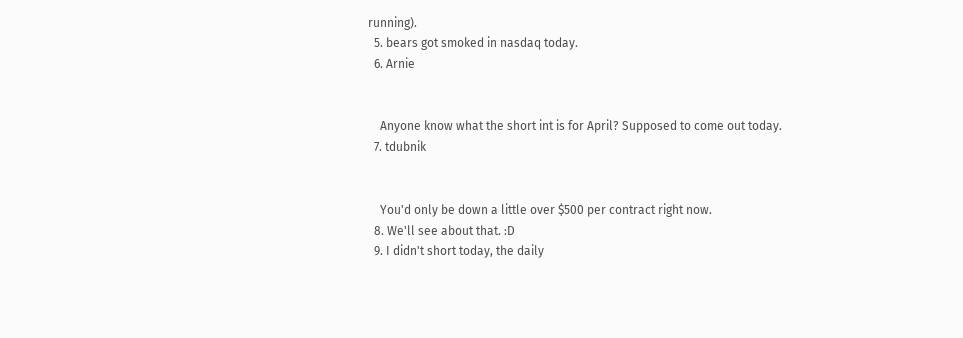running).
  5. bears got smoked in nasdaq today.
  6. Arnie


    Anyone know what the short int is for April? Supposed to come out today.
  7. tdubnik


    You'd only be down a little over $500 per contract right now.
  8. We'll see about that. :D
  9. I didn't short today, the daily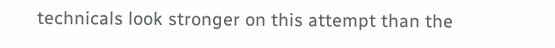technicals look stronger on this attempt than the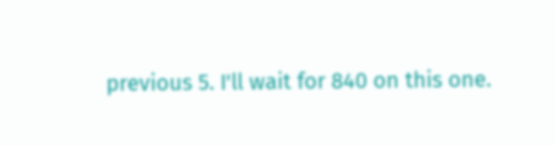previous 5. I'll wait for 840 on this one.